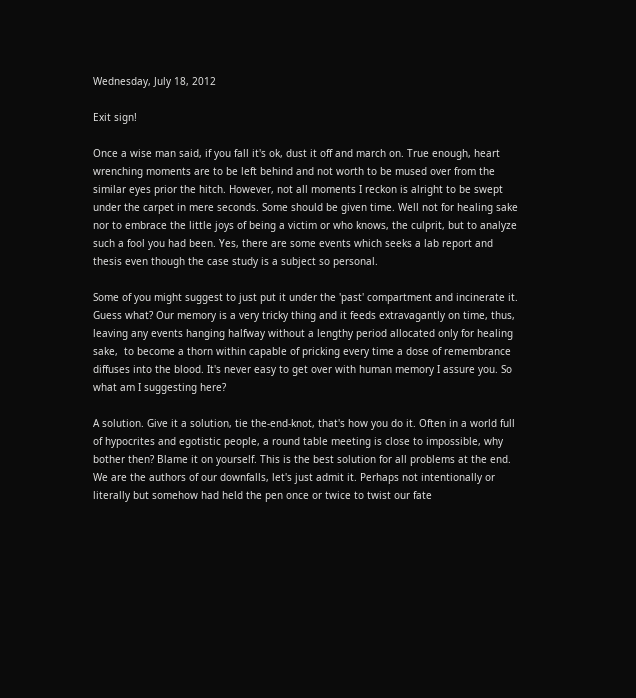Wednesday, July 18, 2012

Exit sign!

Once a wise man said, if you fall it's ok, dust it off and march on. True enough, heart wrenching moments are to be left behind and not worth to be mused over from the similar eyes prior the hitch. However, not all moments I reckon is alright to be swept under the carpet in mere seconds. Some should be given time. Well not for healing sake nor to embrace the little joys of being a victim or who knows, the culprit, but to analyze such a fool you had been. Yes, there are some events which seeks a lab report and thesis even though the case study is a subject so personal.

Some of you might suggest to just put it under the 'past' compartment and incinerate it. Guess what? Our memory is a very tricky thing and it feeds extravagantly on time, thus, leaving any events hanging halfway without a lengthy period allocated only for healing sake,  to become a thorn within capable of pricking every time a dose of remembrance diffuses into the blood. It's never easy to get over with human memory I assure you. So what am I suggesting here?

A solution. Give it a solution, tie the-end-knot, that's how you do it. Often in a world full of hypocrites and egotistic people, a round table meeting is close to impossible, why bother then? Blame it on yourself. This is the best solution for all problems at the end. We are the authors of our downfalls, let's just admit it. Perhaps not intentionally or literally but somehow had held the pen once or twice to twist our fate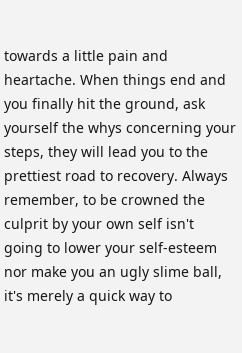towards a little pain and heartache. When things end and you finally hit the ground, ask yourself the whys concerning your steps, they will lead you to the prettiest road to recovery. Always remember, to be crowned the culprit by your own self isn't going to lower your self-esteem nor make you an ugly slime ball, it's merely a quick way to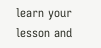learn your lesson and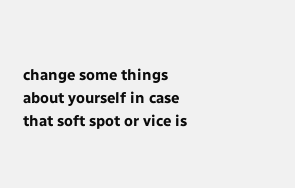change some things about yourself in case that soft spot or vice is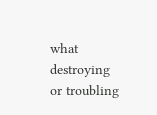what destroying or troubling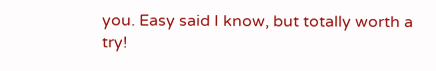you. Easy said I know, but totally worth a try!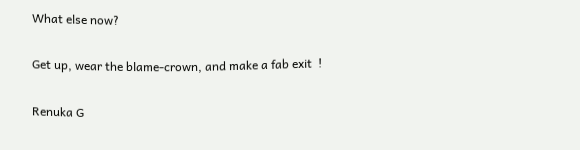What else now?

Get up, wear the blame-crown, and make a fab exit  !

Renuka G